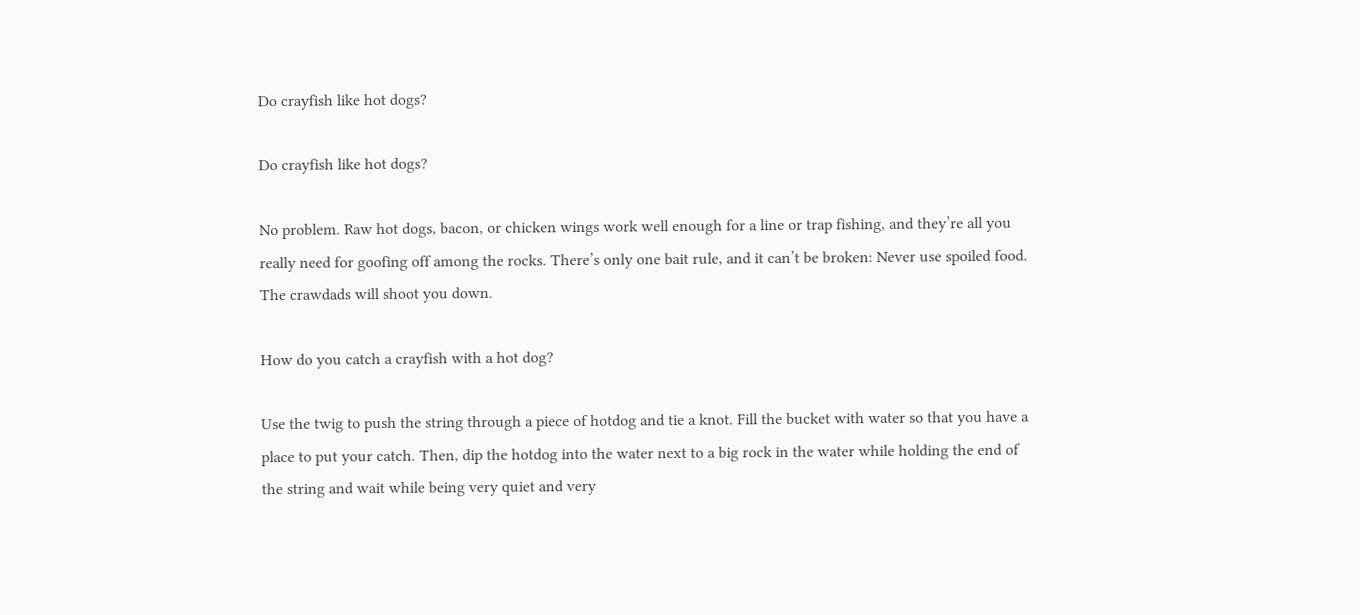Do crayfish like hot dogs?

Do crayfish like hot dogs?

No problem. Raw hot dogs, bacon, or chicken wings work well enough for a line or trap fishing, and they’re all you really need for goofing off among the rocks. There’s only one bait rule, and it can’t be broken: Never use spoiled food. The crawdads will shoot you down.

How do you catch a crayfish with a hot dog?

Use the twig to push the string through a piece of hotdog and tie a knot. Fill the bucket with water so that you have a place to put your catch. Then, dip the hotdog into the water next to a big rock in the water while holding the end of the string and wait while being very quiet and very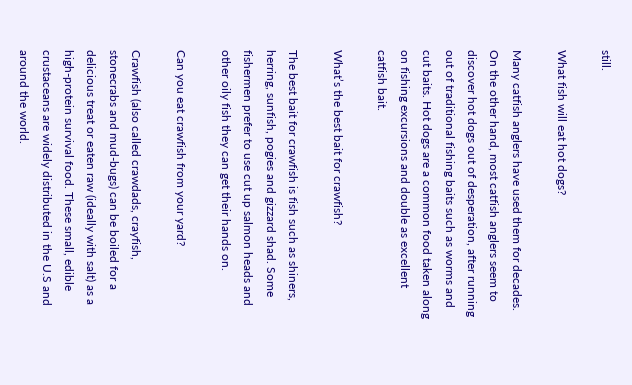still.

What fish will eat hot dogs?

Many catfish anglers have used them for decades. On the other hand, most catfish anglers seem to discover hot dogs out of desperation, after running out of traditional fishing baits such as worms and cut baits. Hot dogs are a common food taken along on fishing excursions and double as excellent catfish bait.

What’s the best bait for crawfish?

The best bait for crawfish is fish such as shiners, herring, sunfish, pogies and gizzard shad. Some fishermen prefer to use cut up salmon heads and other oily fish they can get their hands on.

Can you eat crawfish from your yard?

Crawfish (also called crawdads, crayfish, stonecrabs and mud-bugs) can be boiled for a delicious treat or eaten raw (ideally with salt) as a high-protein survival food. These small, edible crustaceans are widely distributed in the U.S and around the world.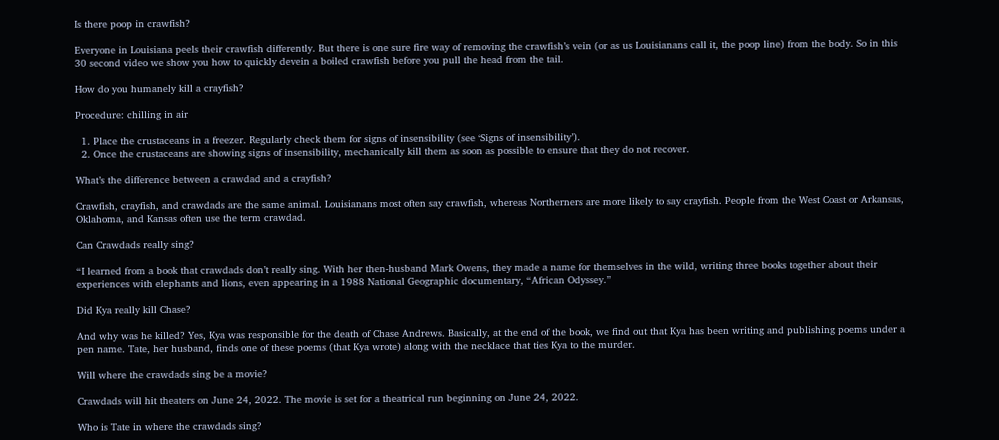Is there poop in crawfish?

Everyone in Louisiana peels their crawfish differently. But there is one sure fire way of removing the crawfish’s vein (or as us Louisianans call it, the poop line) from the body. So in this 30 second video we show you how to quickly devein a boiled crawfish before you pull the head from the tail.

How do you humanely kill a crayfish?

Procedure: chilling in air

  1. Place the crustaceans in a freezer. Regularly check them for signs of insensibility (see ‘Signs of insensibility’).
  2. Once the crustaceans are showing signs of insensibility, mechanically kill them as soon as possible to ensure that they do not recover.

What’s the difference between a crawdad and a crayfish?

Crawfish, crayfish, and crawdads are the same animal. Louisianans most often say crawfish, whereas Northerners are more likely to say crayfish. People from the West Coast or Arkansas, Oklahoma, and Kansas often use the term crawdad.

Can Crawdads really sing?

“I learned from a book that crawdads don’t really sing. With her then-husband Mark Owens, they made a name for themselves in the wild, writing three books together about their experiences with elephants and lions, even appearing in a 1988 National Geographic documentary, “African Odyssey.”

Did Kya really kill Chase?

And why was he killed? Yes, Kya was responsible for the death of Chase Andrews. Basically, at the end of the book, we find out that Kya has been writing and publishing poems under a pen name. Tate, her husband, finds one of these poems (that Kya wrote) along with the necklace that ties Kya to the murder.

Will where the crawdads sing be a movie?

Crawdads will hit theaters on June 24, 2022. The movie is set for a theatrical run beginning on June 24, 2022.

Who is Tate in where the crawdads sing?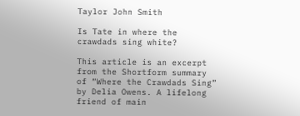Taylor John Smith

Is Tate in where the crawdads sing white?

This article is an excerpt from the Shortform summary of “Where the Crawdads Sing” by Delia Owens. A lifelong friend of main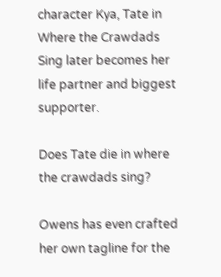character Kya, Tate in Where the Crawdads Sing later becomes her life partner and biggest supporter.

Does Tate die in where the crawdads sing?

Owens has even crafted her own tagline for the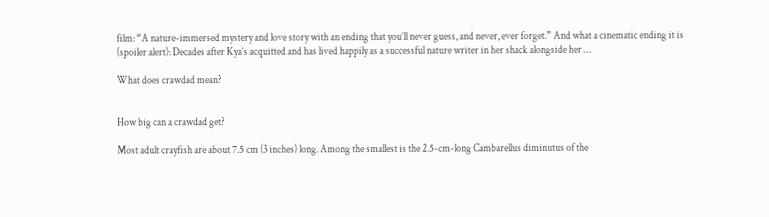film: “A nature-immersed mystery and love story with an ending that you’ll never guess, and never, ever forget.” And what a cinematic ending it is (spoiler alert): Decades after Kya’s acquitted and has lived happily as a successful nature writer in her shack alongside her …

What does crawdad mean?


How big can a crawdad get?

Most adult crayfish are about 7.5 cm (3 inches) long. Among the smallest is the 2.5-cm-long Cambarellus diminutus of the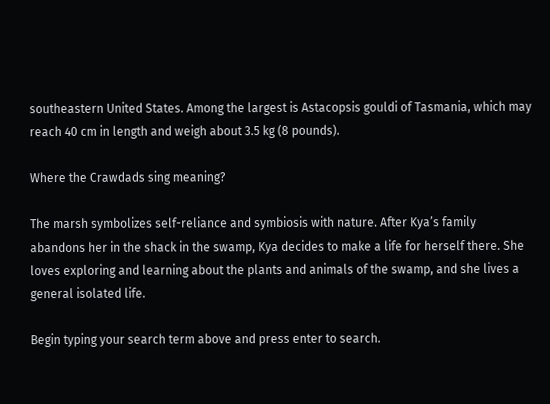southeastern United States. Among the largest is Astacopsis gouldi of Tasmania, which may reach 40 cm in length and weigh about 3.5 kg (8 pounds).

Where the Crawdads sing meaning?

The marsh symbolizes self-reliance and symbiosis with nature. After Kya’s family abandons her in the shack in the swamp, Kya decides to make a life for herself there. She loves exploring and learning about the plants and animals of the swamp, and she lives a general isolated life.

Begin typing your search term above and press enter to search.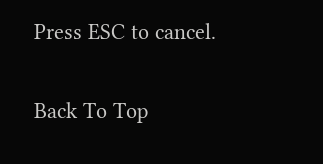Press ESC to cancel.

Back To Top